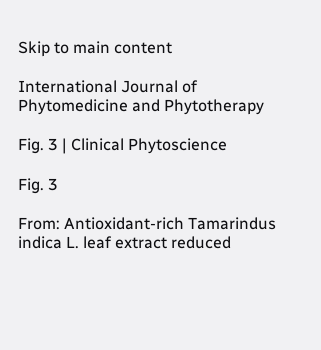Skip to main content

International Journal of Phytomedicine and Phytotherapy

Fig. 3 | Clinical Phytoscience

Fig. 3

From: Antioxidant-rich Tamarindus indica L. leaf extract reduced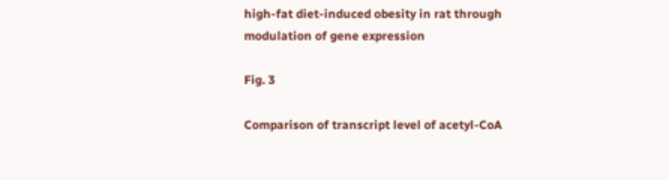high-fat diet-induced obesity in rat through modulation of gene expression

Fig. 3

Comparison of transcript level of acetyl-CoA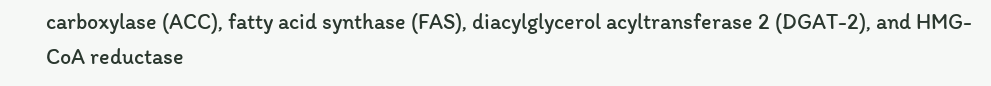carboxylase (ACC), fatty acid synthase (FAS), diacylglycerol acyltransferase 2 (DGAT-2), and HMG-CoA reductase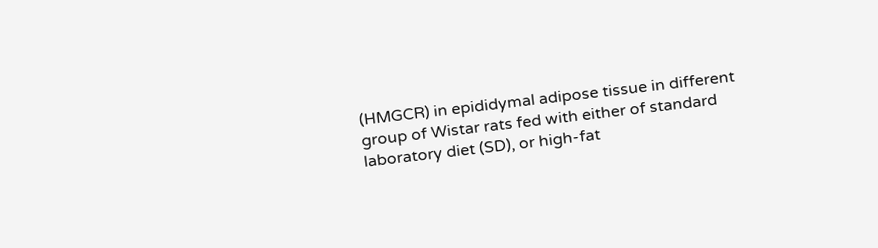(HMGCR) in epididymal adipose tissue in different group of Wistar rats fed with either of standard laboratory diet (SD), or high-fat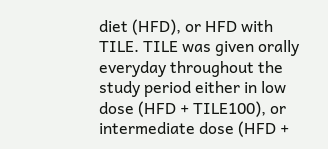diet (HFD), or HFD with TILE. TILE was given orally everyday throughout the study period either in low dose (HFD + TILE100), or intermediate dose (HFD +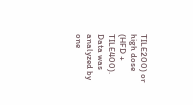TILE200) or high dose (HFD + TILE400). Data was analyzed by one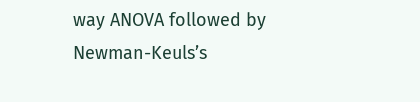way ANOVA followed by Newman-Keuls’s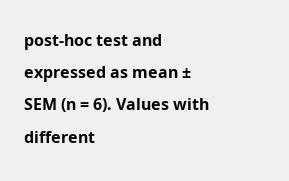post-hoc test and expressed as mean ± SEM (n = 6). Values with different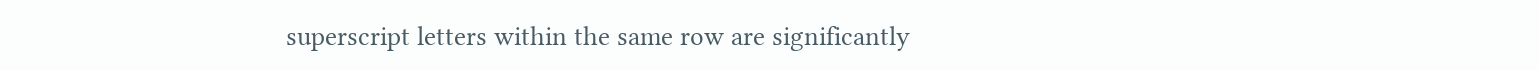superscript letters within the same row are significantly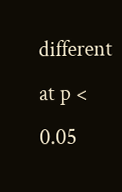different at p < 0.05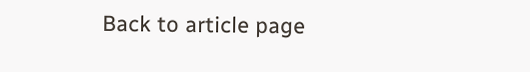Back to article page